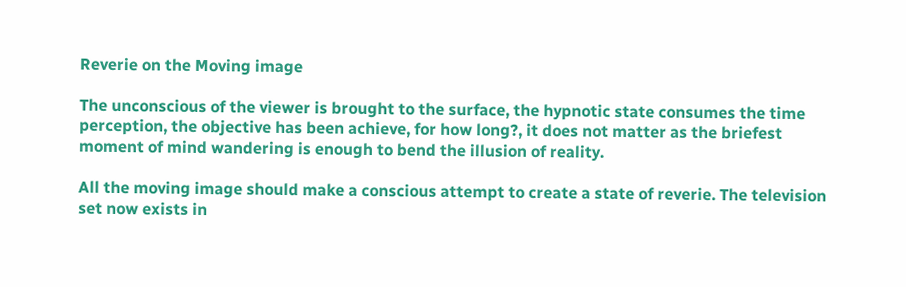Reverie on the Moving image

The unconscious of the viewer is brought to the surface, the hypnotic state consumes the time perception, the objective has been achieve, for how long?, it does not matter as the briefest moment of mind wandering is enough to bend the illusion of reality.

All the moving image should make a conscious attempt to create a state of reverie. The television set now exists in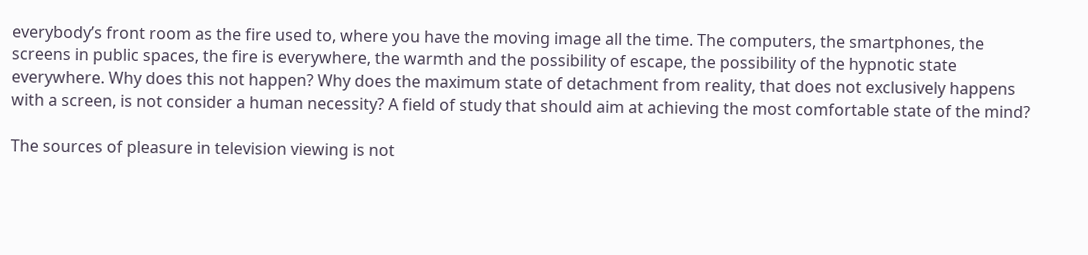everybody’s front room as the fire used to, where you have the moving image all the time. The computers, the smartphones, the screens in public spaces, the fire is everywhere, the warmth and the possibility of escape, the possibility of the hypnotic state everywhere. Why does this not happen? Why does the maximum state of detachment from reality, that does not exclusively happens with a screen, is not consider a human necessity? A field of study that should aim at achieving the most comfortable state of the mind?

The sources of pleasure in television viewing is not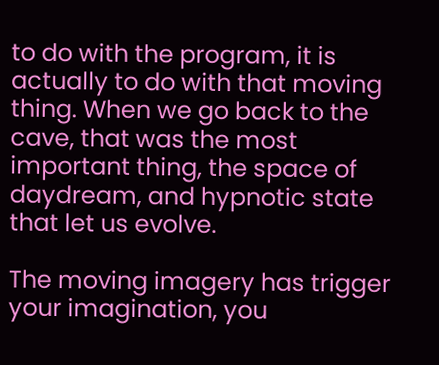to do with the program, it is actually to do with that moving thing. When we go back to the cave, that was the most important thing, the space of daydream, and hypnotic state that let us evolve.

The moving imagery has trigger your imagination, you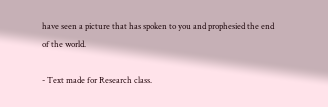have seen a picture that has spoken to you and prophesied the end of the world.

- Text made for Research class.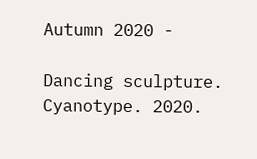Autumn 2020 -

Dancing sculpture. Cyanotype. 2020.